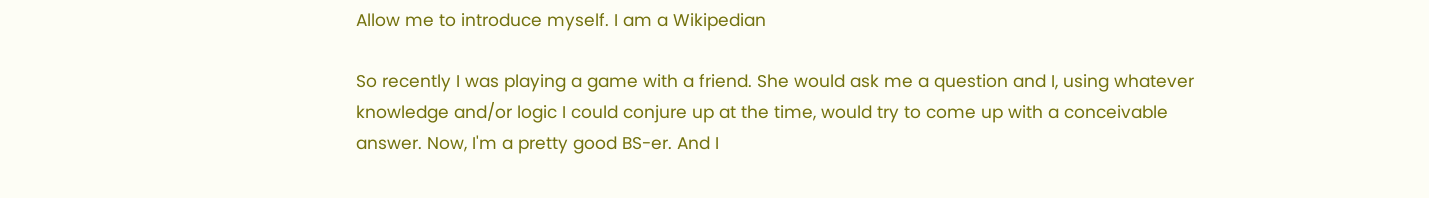Allow me to introduce myself. I am a Wikipedian

So recently I was playing a game with a friend. She would ask me a question and I, using whatever knowledge and/or logic I could conjure up at the time, would try to come up with a conceivable answer. Now, I'm a pretty good BS-er. And I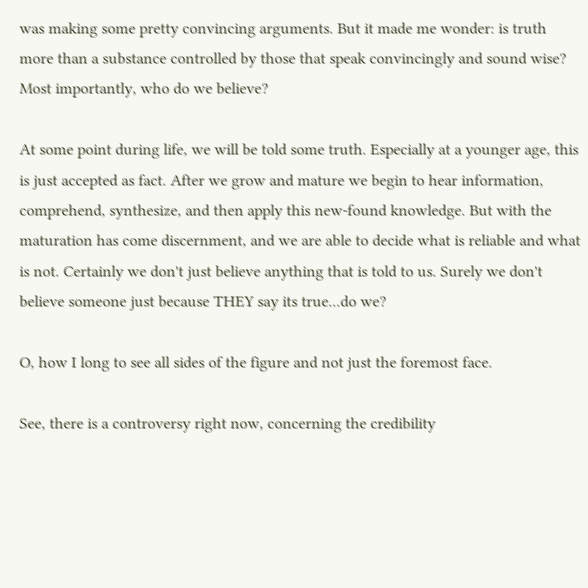was making some pretty convincing arguments. But it made me wonder: is truth more than a substance controlled by those that speak convincingly and sound wise? Most importantly, who do we believe?

At some point during life, we will be told some truth. Especially at a younger age, this is just accepted as fact. After we grow and mature we begin to hear information, comprehend, synthesize, and then apply this new-found knowledge. But with the maturation has come discernment, and we are able to decide what is reliable and what is not. Certainly we don't just believe anything that is told to us. Surely we don't believe someone just because THEY say its true...do we?

O, how I long to see all sides of the figure and not just the foremost face.

See, there is a controversy right now, concerning the credibility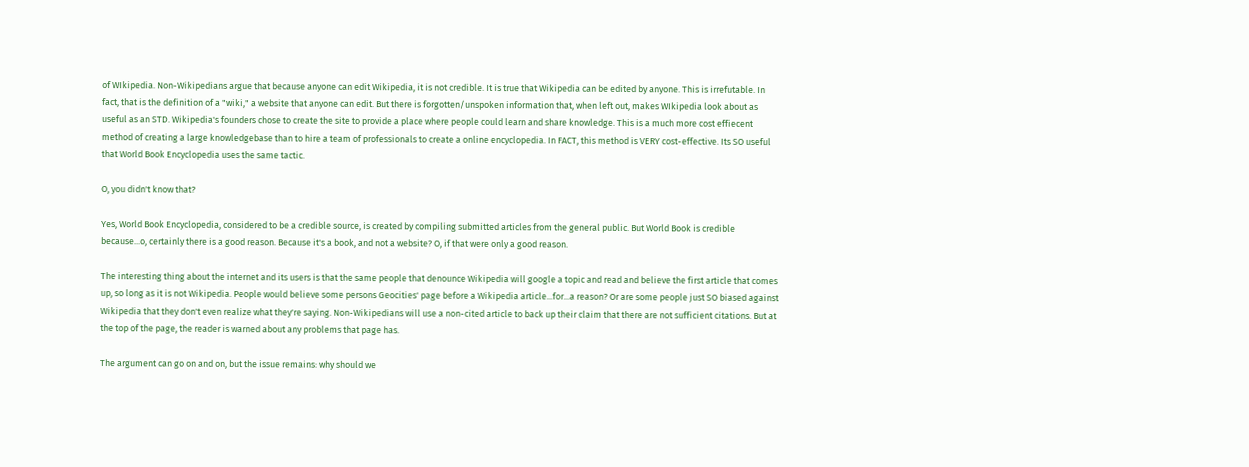of WIkipedia. Non-Wikipedians argue that because anyone can edit Wikipedia, it is not credible. It is true that Wikipedia can be edited by anyone. This is irrefutable. In fact, that is the definition of a "wiki," a website that anyone can edit. But there is forgotten/unspoken information that, when left out, makes WIkipedia look about as useful as an STD. Wikipedia's founders chose to create the site to provide a place where people could learn and share knowledge. This is a much more cost effiecent method of creating a large knowledgebase than to hire a team of professionals to create a online encyclopedia. In FACT, this method is VERY cost-effective. Its SO useful that World Book Encyclopedia uses the same tactic.

O, you didn't know that?

Yes, World Book Encyclopedia, considered to be a credible source, is created by compiling submitted articles from the general public. But World Book is credible because...o, certainly there is a good reason. Because it's a book, and not a website? O, if that were only a good reason.

The interesting thing about the internet and its users is that the same people that denounce Wikipedia will google a topic and read and believe the first article that comes up, so long as it is not Wikipedia. People would believe some persons Geocities' page before a Wikipedia article...for...a reason? Or are some people just SO biased against Wikipedia that they don't even realize what they're saying. Non-Wikipedians will use a non-cited article to back up their claim that there are not sufficient citations. But at the top of the page, the reader is warned about any problems that page has.

The argument can go on and on, but the issue remains: why should we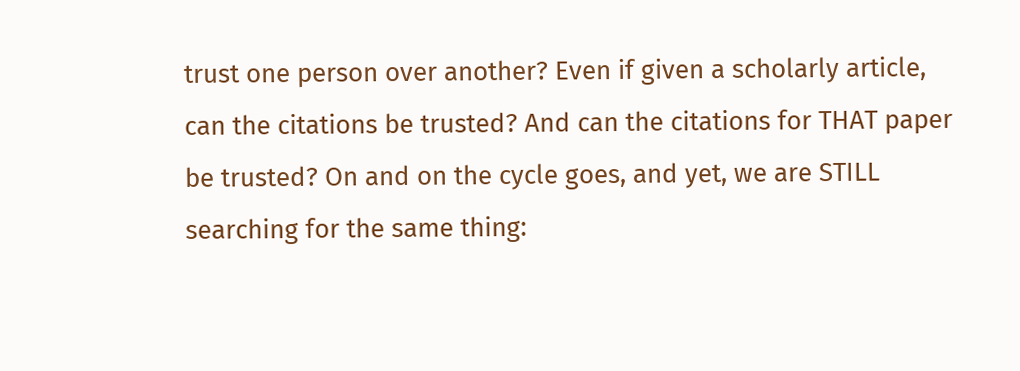trust one person over another? Even if given a scholarly article, can the citations be trusted? And can the citations for THAT paper be trusted? On and on the cycle goes, and yet, we are STILL searching for the same thing: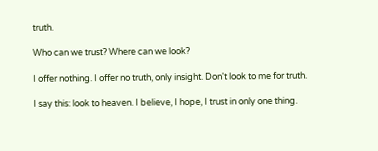truth.

Who can we trust? Where can we look?

I offer nothing. I offer no truth, only insight. Don't look to me for truth.

I say this: look to heaven. I believe, I hope, I trust in only one thing.